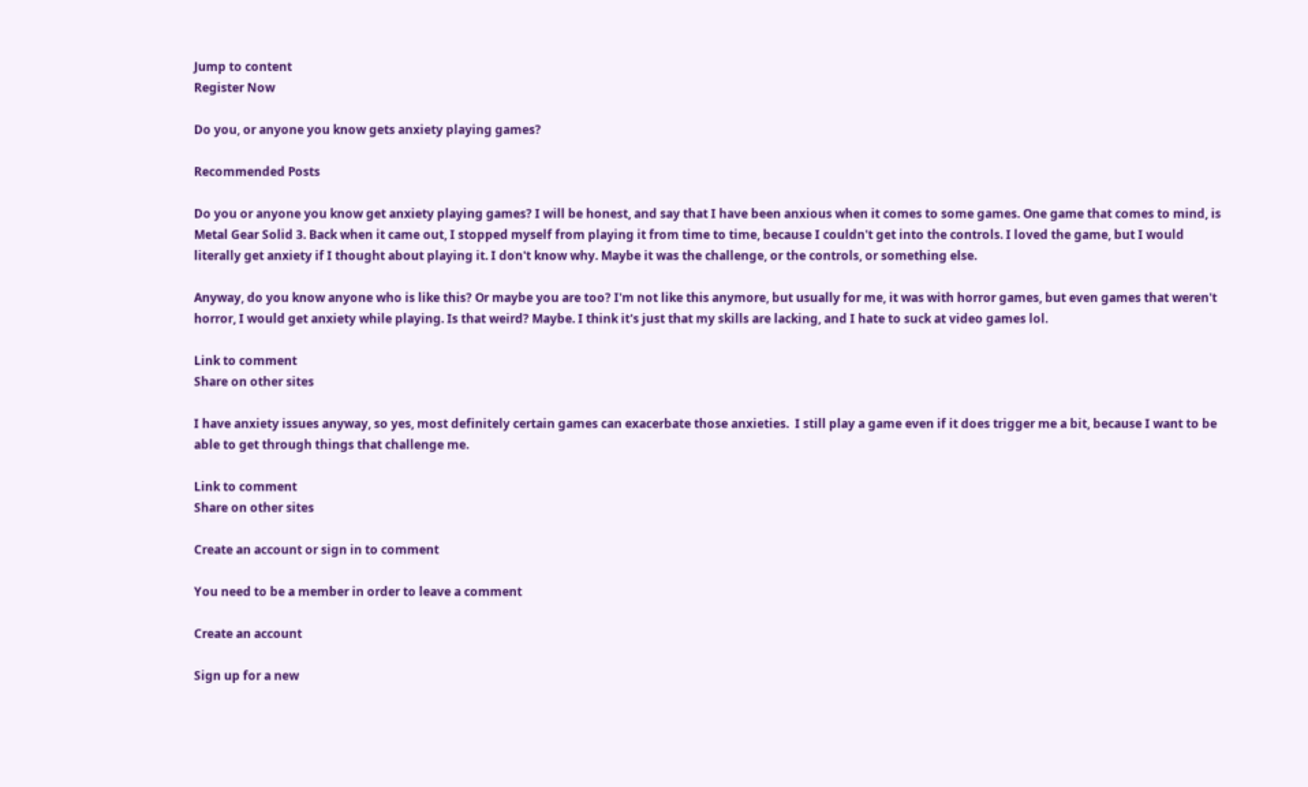Jump to content
Register Now

Do you, or anyone you know gets anxiety playing games?

Recommended Posts

Do you or anyone you know get anxiety playing games? I will be honest, and say that I have been anxious when it comes to some games. One game that comes to mind, is Metal Gear Solid 3. Back when it came out, I stopped myself from playing it from time to time, because I couldn't get into the controls. I loved the game, but I would literally get anxiety if I thought about playing it. I don't know why. Maybe it was the challenge, or the controls, or something else.

Anyway, do you know anyone who is like this? Or maybe you are too? I'm not like this anymore, but usually for me, it was with horror games, but even games that weren't horror, I would get anxiety while playing. Is that weird? Maybe. I think it's just that my skills are lacking, and I hate to suck at video games lol.

Link to comment
Share on other sites

I have anxiety issues anyway, so yes, most definitely certain games can exacerbate those anxieties.  I still play a game even if it does trigger me a bit, because I want to be able to get through things that challenge me.

Link to comment
Share on other sites

Create an account or sign in to comment

You need to be a member in order to leave a comment

Create an account

Sign up for a new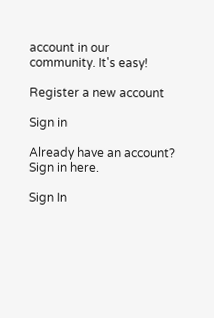account in our community. It's easy!

Register a new account

Sign in

Already have an account? Sign in here.

Sign In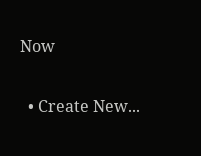Now

  • Create New...